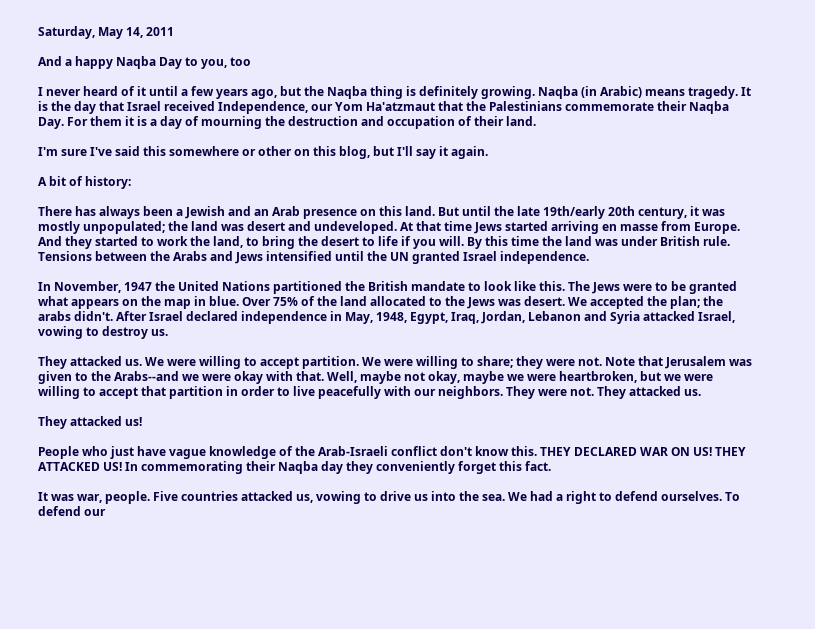Saturday, May 14, 2011

And a happy Naqba Day to you, too

I never heard of it until a few years ago, but the Naqba thing is definitely growing. Naqba (in Arabic) means tragedy. It is the day that Israel received Independence, our Yom Ha'atzmaut that the Palestinians commemorate their Naqba Day. For them it is a day of mourning the destruction and occupation of their land.

I'm sure I've said this somewhere or other on this blog, but I'll say it again.

A bit of history:

There has always been a Jewish and an Arab presence on this land. But until the late 19th/early 20th century, it was mostly unpopulated; the land was desert and undeveloped. At that time Jews started arriving en masse from Europe. And they started to work the land, to bring the desert to life if you will. By this time the land was under British rule. Tensions between the Arabs and Jews intensified until the UN granted Israel independence.

In November, 1947 the United Nations partitioned the British mandate to look like this. The Jews were to be granted what appears on the map in blue. Over 75% of the land allocated to the Jews was desert. We accepted the plan; the arabs didn't. After Israel declared independence in May, 1948, Egypt, Iraq, Jordan, Lebanon and Syria attacked Israel, vowing to destroy us.

They attacked us. We were willing to accept partition. We were willing to share; they were not. Note that Jerusalem was given to the Arabs--and we were okay with that. Well, maybe not okay, maybe we were heartbroken, but we were willing to accept that partition in order to live peacefully with our neighbors. They were not. They attacked us.

They attacked us!

People who just have vague knowledge of the Arab-Israeli conflict don't know this. THEY DECLARED WAR ON US! THEY ATTACKED US! In commemorating their Naqba day they conveniently forget this fact.

It was war, people. Five countries attacked us, vowing to drive us into the sea. We had a right to defend ourselves. To defend our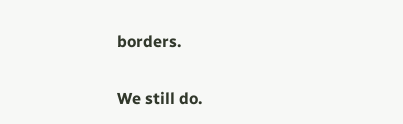borders.

We still do.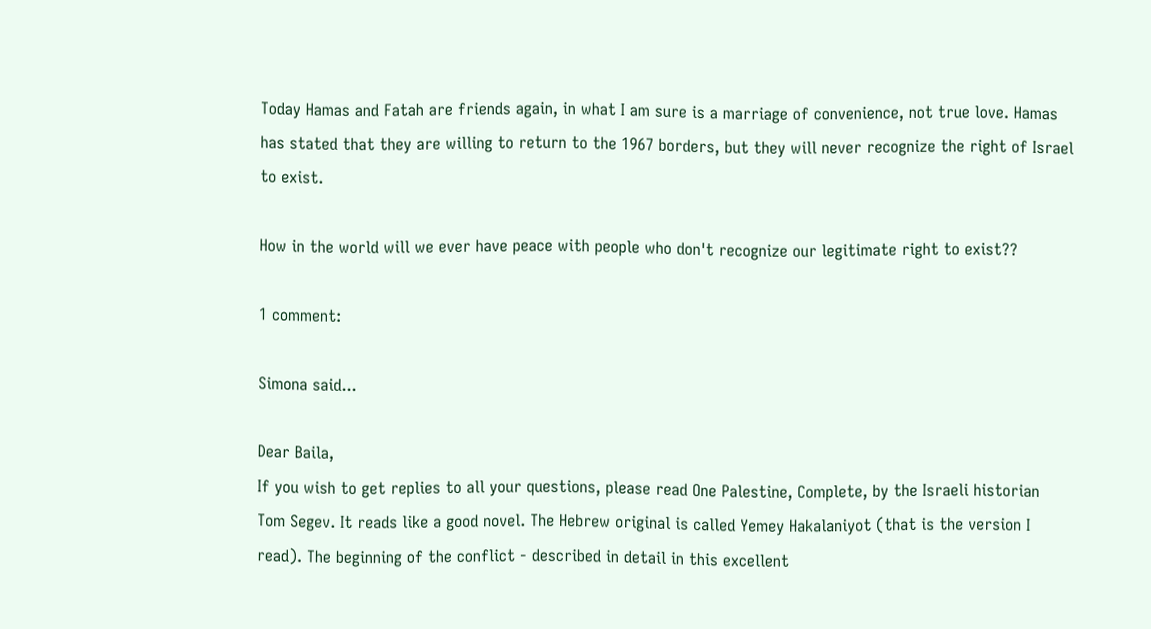Today Hamas and Fatah are friends again, in what I am sure is a marriage of convenience, not true love. Hamas has stated that they are willing to return to the 1967 borders, but they will never recognize the right of Israel to exist.

How in the world will we ever have peace with people who don't recognize our legitimate right to exist??

1 comment:

Simona said...

Dear Baila,
If you wish to get replies to all your questions, please read One Palestine, Complete, by the Israeli historian Tom Segev. It reads like a good novel. The Hebrew original is called Yemey Hakalaniyot (that is the version I read). The beginning of the conflict - described in detail in this excellent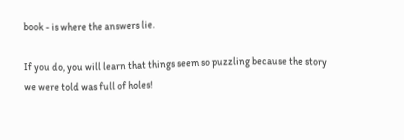book - is where the answers lie.

If you do, you will learn that things seem so puzzling because the story we were told was full of holes!